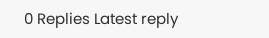0 Replies Latest reply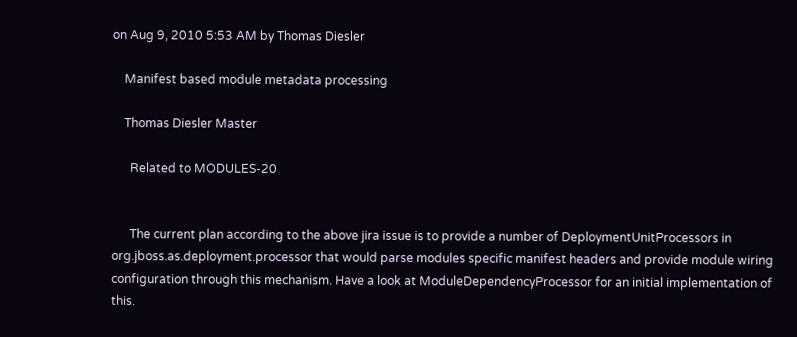on Aug 9, 2010 5:53 AM by Thomas Diesler

    Manifest based module metadata processing

    Thomas Diesler Master

      Related to MODULES-20


      The current plan according to the above jira issue is to provide a number of DeploymentUnitProcessors in org.jboss.as.deployment.processor that would parse modules specific manifest headers and provide module wiring configuration through this mechanism. Have a look at ModuleDependencyProcessor for an initial implementation of this.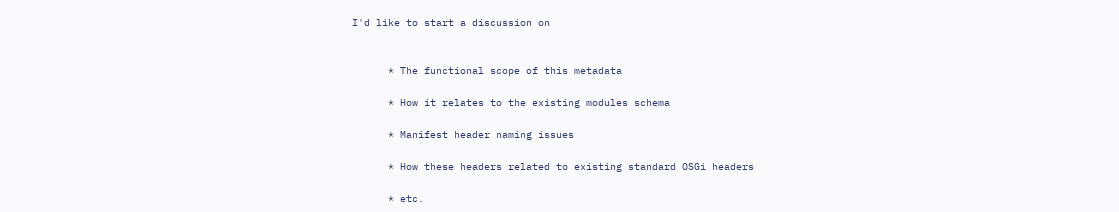I'd like to start a discussion on


      * The functional scope of this metadata

      * How it relates to the existing modules schema

      * Manifest header naming issues

      * How these headers related to existing standard OSGi headers

      * etc.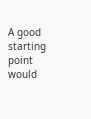A good starting point would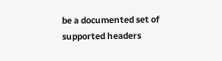be a documented set of supported headers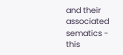and their associated sematics - this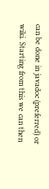can be done in javadoc (preferred) or wiki. Starting from this we can then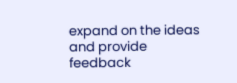expand on the ideas and provide feedback